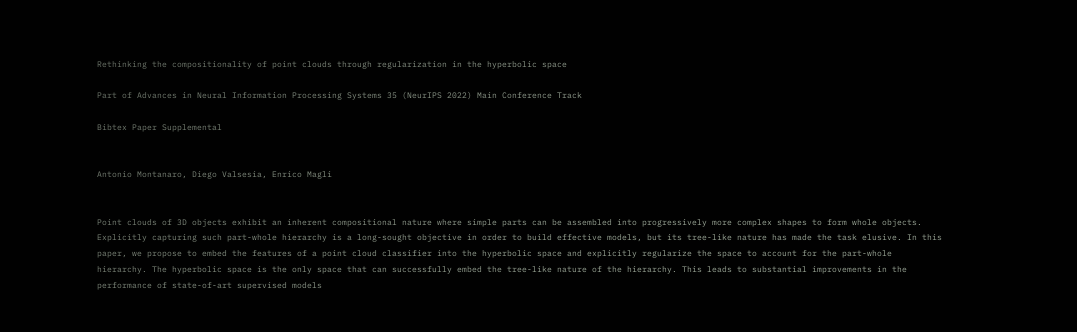Rethinking the compositionality of point clouds through regularization in the hyperbolic space

Part of Advances in Neural Information Processing Systems 35 (NeurIPS 2022) Main Conference Track

Bibtex Paper Supplemental


Antonio Montanaro, Diego Valsesia, Enrico Magli


Point clouds of 3D objects exhibit an inherent compositional nature where simple parts can be assembled into progressively more complex shapes to form whole objects. Explicitly capturing such part-whole hierarchy is a long-sought objective in order to build effective models, but its tree-like nature has made the task elusive. In this paper, we propose to embed the features of a point cloud classifier into the hyperbolic space and explicitly regularize the space to account for the part-whole hierarchy. The hyperbolic space is the only space that can successfully embed the tree-like nature of the hierarchy. This leads to substantial improvements in the performance of state-of-art supervised models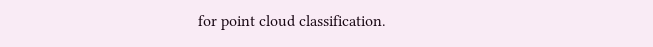for point cloud classification.